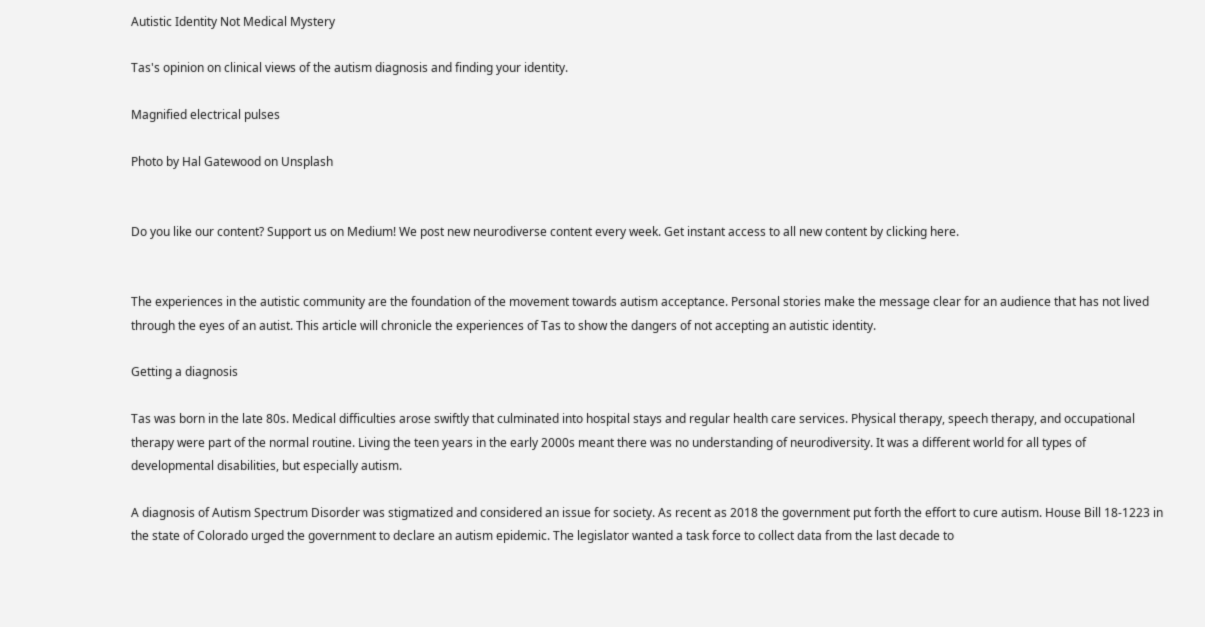Autistic Identity Not Medical Mystery

Tas's opinion on clinical views of the autism diagnosis and finding your identity.

Magnified electrical pulses

Photo by Hal Gatewood on Unsplash


Do you like our content? Support us on Medium! We post new neurodiverse content every week. Get instant access to all new content by clicking here.


The experiences in the autistic community are the foundation of the movement towards autism acceptance. Personal stories make the message clear for an audience that has not lived through the eyes of an autist. This article will chronicle the experiences of Tas to show the dangers of not accepting an autistic identity.

Getting a diagnosis

Tas was born in the late 80s. Medical difficulties arose swiftly that culminated into hospital stays and regular health care services. Physical therapy, speech therapy, and occupational therapy were part of the normal routine. Living the teen years in the early 2000s meant there was no understanding of neurodiversity. It was a different world for all types of developmental disabilities, but especially autism.

A diagnosis of Autism Spectrum Disorder was stigmatized and considered an issue for society. As recent as 2018 the government put forth the effort to cure autism. House Bill 18-1223 in the state of Colorado urged the government to declare an autism epidemic. The legislator wanted a task force to collect data from the last decade to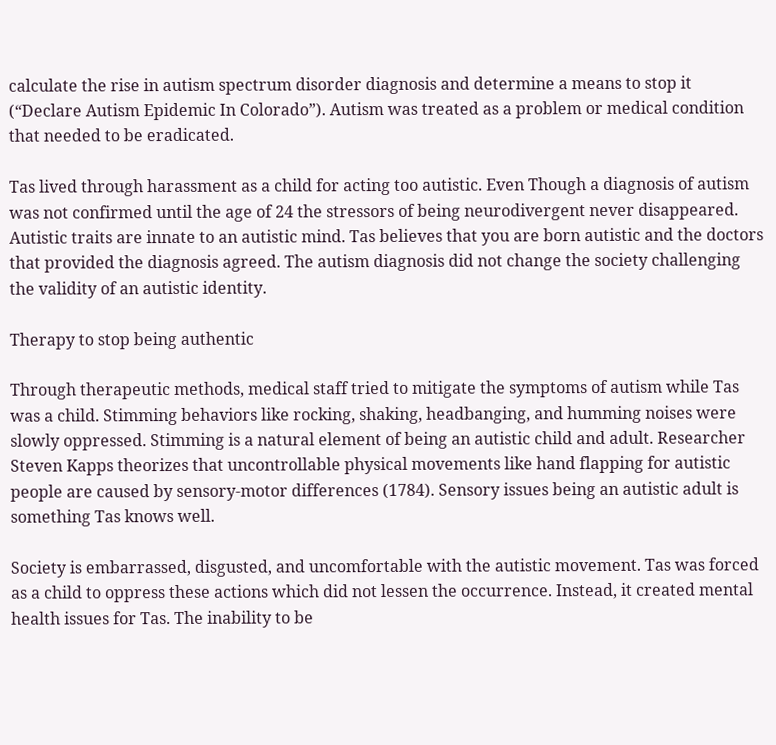calculate the rise in autism spectrum disorder diagnosis and determine a means to stop it (“Declare Autism Epidemic In Colorado”). Autism was treated as a problem or medical condition that needed to be eradicated.

Tas lived through harassment as a child for acting too autistic. Even Though a diagnosis of autism was not confirmed until the age of 24 the stressors of being neurodivergent never disappeared. Autistic traits are innate to an autistic mind. Tas believes that you are born autistic and the doctors that provided the diagnosis agreed. The autism diagnosis did not change the society challenging the validity of an autistic identity.

Therapy to stop being authentic

Through therapeutic methods, medical staff tried to mitigate the symptoms of autism while Tas was a child. Stimming behaviors like rocking, shaking, headbanging, and humming noises were slowly oppressed. Stimming is a natural element of being an autistic child and adult. Researcher Steven Kapps theorizes that uncontrollable physical movements like hand flapping for autistic people are caused by sensory-motor differences (1784). Sensory issues being an autistic adult is something Tas knows well.

Society is embarrassed, disgusted, and uncomfortable with the autistic movement. Tas was forced as a child to oppress these actions which did not lessen the occurrence. Instead, it created mental health issues for Tas. The inability to be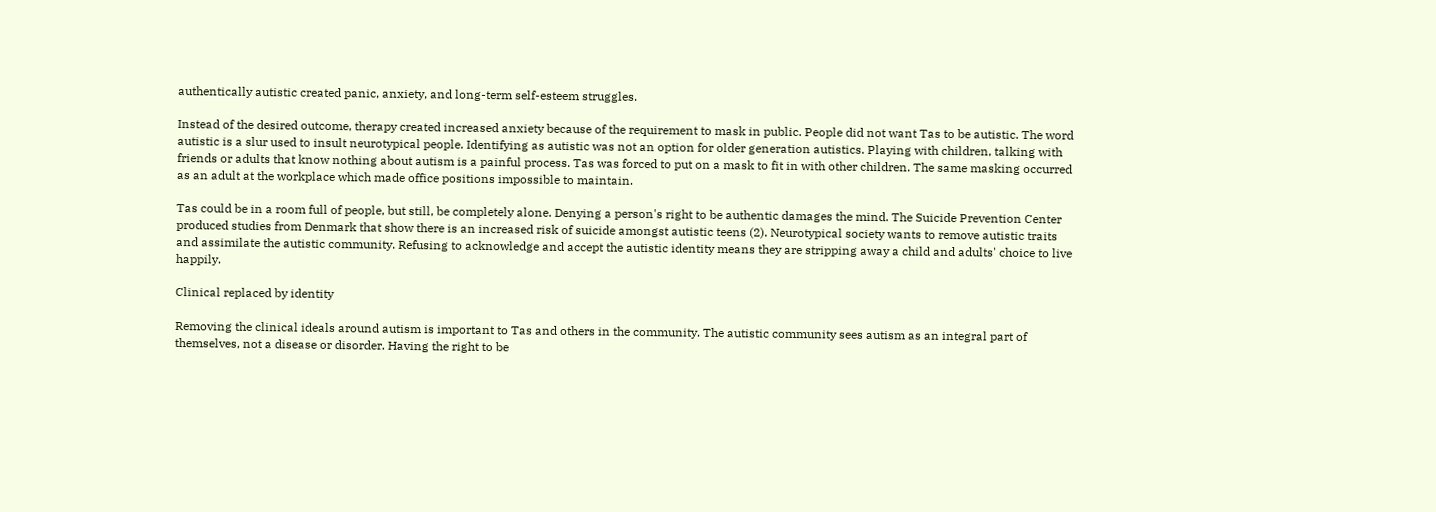authentically autistic created panic, anxiety, and long-term self-esteem struggles.

Instead of the desired outcome, therapy created increased anxiety because of the requirement to mask in public. People did not want Tas to be autistic. The word autistic is a slur used to insult neurotypical people. Identifying as autistic was not an option for older generation autistics. Playing with children, talking with friends or adults that know nothing about autism is a painful process. Tas was forced to put on a mask to fit in with other children. The same masking occurred as an adult at the workplace which made office positions impossible to maintain.

Tas could be in a room full of people, but still, be completely alone. Denying a person's right to be authentic damages the mind. The Suicide Prevention Center produced studies from Denmark that show there is an increased risk of suicide amongst autistic teens (2). Neurotypical society wants to remove autistic traits and assimilate the autistic community. Refusing to acknowledge and accept the autistic identity means they are stripping away a child and adults' choice to live happily.

Clinical replaced by identity

Removing the clinical ideals around autism is important to Tas and others in the community. The autistic community sees autism as an integral part of themselves, not a disease or disorder. Having the right to be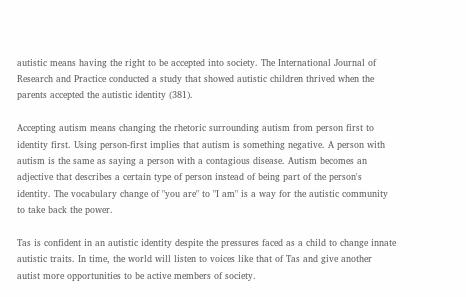autistic means having the right to be accepted into society. The International Journal of Research and Practice conducted a study that showed autistic children thrived when the parents accepted the autistic identity (381).

Accepting autism means changing the rhetoric surrounding autism from person first to identity first. Using person-first implies that autism is something negative. A person with autism is the same as saying a person with a contagious disease. Autism becomes an adjective that describes a certain type of person instead of being part of the person's identity. The vocabulary change of "you are" to "I am" is a way for the autistic community to take back the power.

Tas is confident in an autistic identity despite the pressures faced as a child to change innate autistic traits. In time, the world will listen to voices like that of Tas and give another autist more opportunities to be active members of society.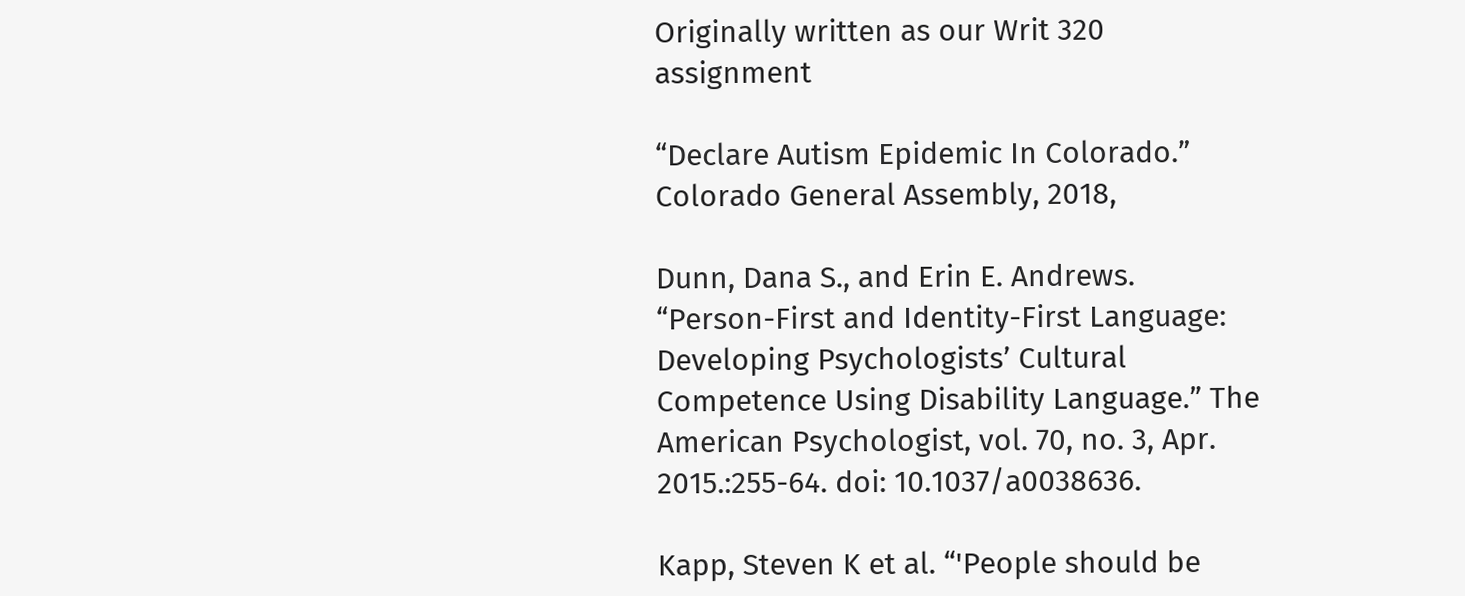Originally written as our Writ 320 assignment

“Declare Autism Epidemic In Colorado.” Colorado General Assembly, 2018,

Dunn, Dana S., and Erin E. Andrews. “Person-First and Identity-First Language: Developing Psychologists’ Cultural Competence Using Disability Language.” The American Psychologist, vol. 70, no. 3, Apr. 2015.:255-64. doi: 10.1037/a0038636.

Kapp, Steven K et al. “'People should be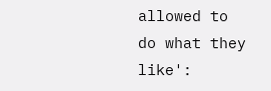allowed to do what they like':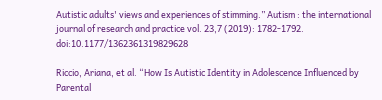Autistic adults' views and experiences of stimming.” Autism : the international journal of research and practice vol. 23,7 (2019): 1782-1792. doi:10.1177/1362361319829628

Riccio, Ariana, et al. “How Is Autistic Identity in Adolescence Influenced by Parental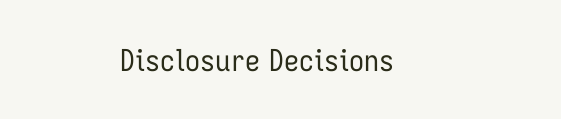Disclosure Decisions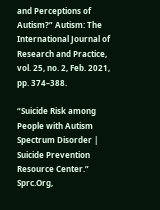and Perceptions of Autism?” Autism: The International Journal of Research and Practice, vol. 25, no. 2, Feb. 2021, pp. 374–388.

“Suicide Risk among People with Autism Spectrum Disorder | Suicide Prevention Resource Center.” Sprc.Org,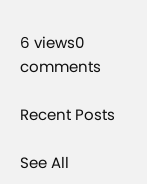6 views0 comments

Recent Posts

See All